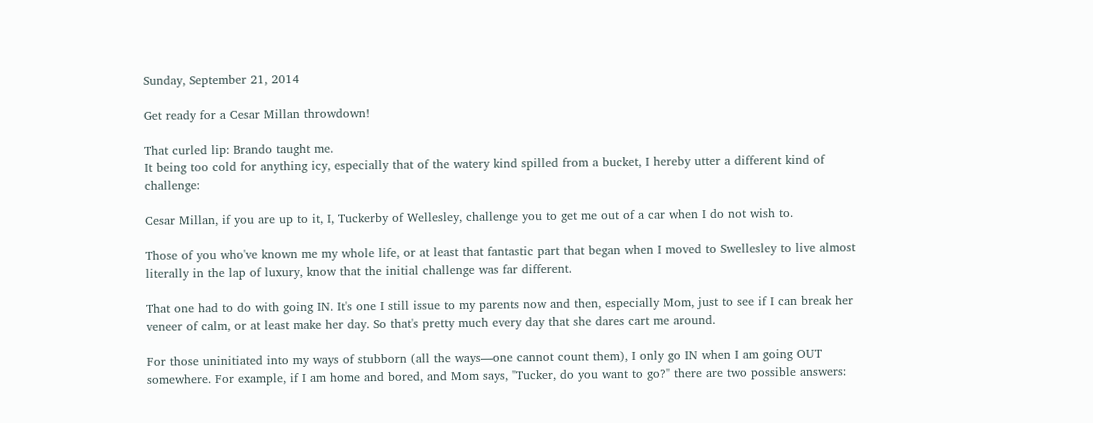Sunday, September 21, 2014

Get ready for a Cesar Millan throwdown!

That curled lip: Brando taught me.
It being too cold for anything icy, especially that of the watery kind spilled from a bucket, I hereby utter a different kind of challenge:

Cesar Millan, if you are up to it, I, Tuckerby of Wellesley, challenge you to get me out of a car when I do not wish to.

Those of you who've known me my whole life, or at least that fantastic part that began when I moved to Swellesley to live almost literally in the lap of luxury, know that the initial challenge was far different.

That one had to do with going IN. It's one I still issue to my parents now and then, especially Mom, just to see if I can break her veneer of calm, or at least make her day. So that's pretty much every day that she dares cart me around.

For those uninitiated into my ways of stubborn (all the ways—one cannot count them), I only go IN when I am going OUT somewhere. For example, if I am home and bored, and Mom says, "Tucker, do you want to go?" there are two possible answers: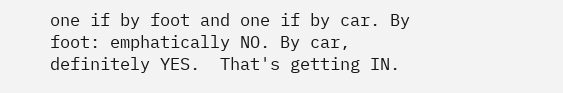one if by foot and one if by car. By foot: emphatically NO. By car, definitely YES.  That's getting IN.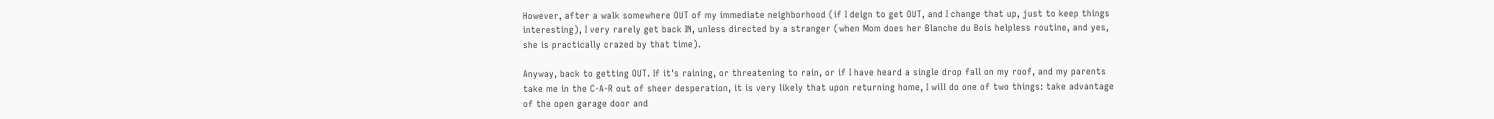However, after a walk somewhere OUT of my immediate neighborhood (if I deign to get OUT, and I change that up, just to keep things interesting), I very rarely get back IN, unless directed by a stranger (when Mom does her Blanche du Bois helpless routine, and yes, she is practically crazed by that time).

Anyway, back to getting OUT. If it's raining, or threatening to rain, or if I have heard a single drop fall on my roof, and my parents take me in the C-A-R out of sheer desperation, it is very likely that upon returning home, I will do one of two things: take advantage of the open garage door and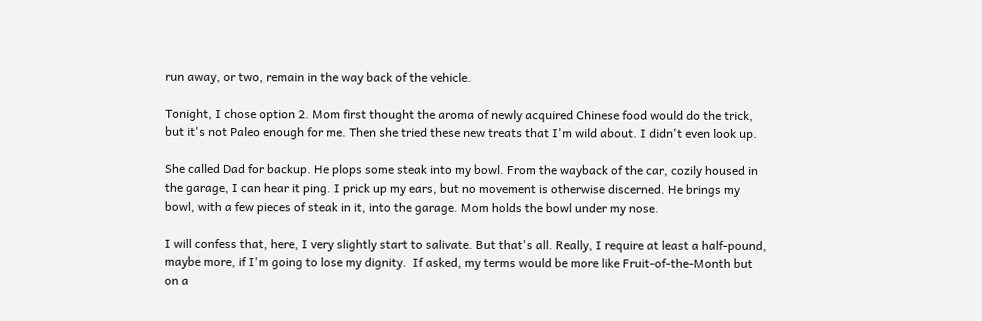run away, or two, remain in the way back of the vehicle.

Tonight, I chose option 2. Mom first thought the aroma of newly acquired Chinese food would do the trick, but it's not Paleo enough for me. Then she tried these new treats that I'm wild about. I didn't even look up.

She called Dad for backup. He plops some steak into my bowl. From the wayback of the car, cozily housed in the garage, I can hear it ping. I prick up my ears, but no movement is otherwise discerned. He brings my bowl, with a few pieces of steak in it, into the garage. Mom holds the bowl under my nose.

I will confess that, here, I very slightly start to salivate. But that's all. Really, I require at least a half-pound, maybe more, if I'm going to lose my dignity.  If asked, my terms would be more like Fruit-of-the-Month but on a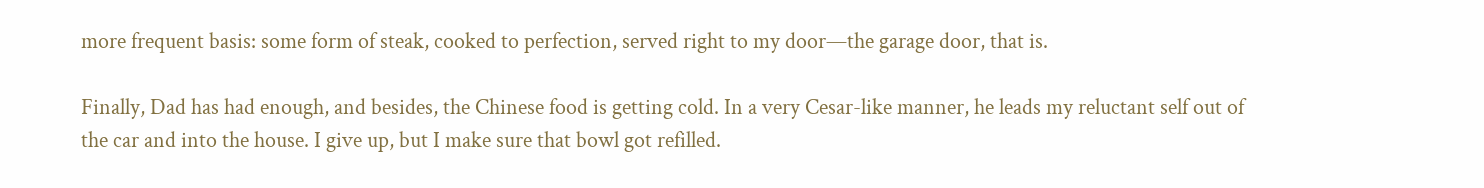more frequent basis: some form of steak, cooked to perfection, served right to my door—the garage door, that is.

Finally, Dad has had enough, and besides, the Chinese food is getting cold. In a very Cesar-like manner, he leads my reluctant self out of the car and into the house. I give up, but I make sure that bowl got refilled.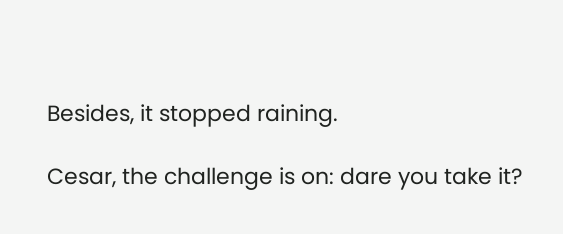Besides, it stopped raining.

Cesar, the challenge is on: dare you take it?